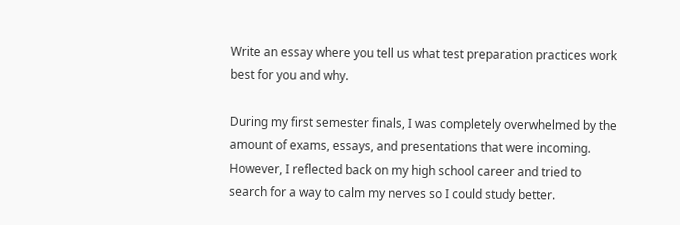Write an essay where you tell us what test preparation practices work best for you and why.

During my first semester finals, I was completely overwhelmed by the amount of exams, essays, and presentations that were incoming. However, I reflected back on my high school career and tried to search for a way to calm my nerves so I could study better.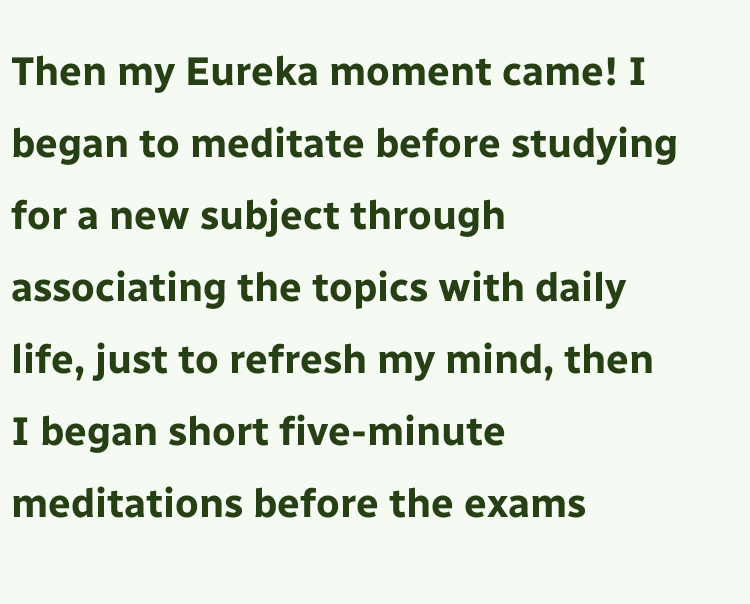Then my Eureka moment came! I began to meditate before studying for a new subject through associating the topics with daily life, just to refresh my mind, then I began short five-minute meditations before the exams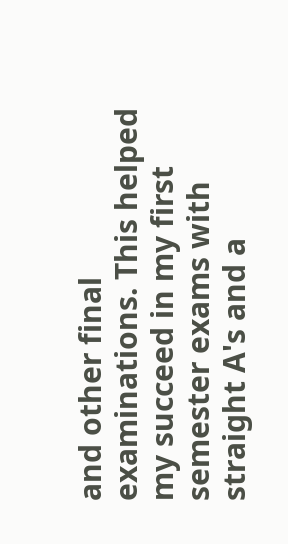and other final examinations. This helped my succeed in my first semester exams with straight A's and a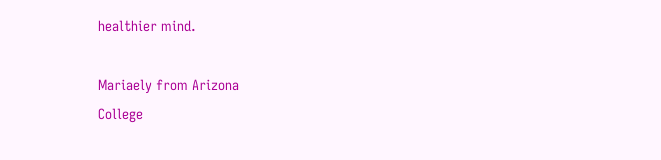healthier mind.

Mariaely from Arizona
College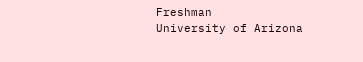Freshman
University of Arizona